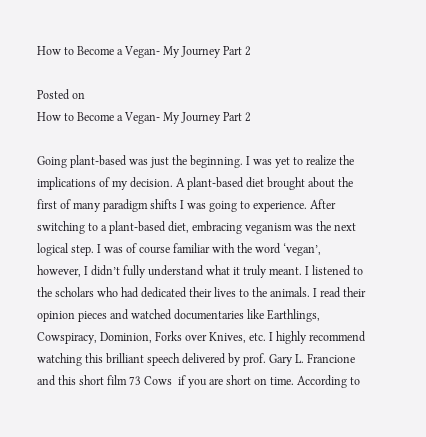How to Become a Vegan- My Journey Part 2

Posted on
How to Become a Vegan- My Journey Part 2

Going plant-based was just the beginning. I was yet to realize the implications of my decision. A plant-based diet brought about the first of many paradigm shifts I was going to experience. After switching to a plant-based diet, embracing veganism was the next logical step. I was of course familiar with the word ‘vegan’, however, I didn’t fully understand what it truly meant. I listened to the scholars who had dedicated their lives to the animals. I read their opinion pieces and watched documentaries like Earthlings, Cowspiracy, Dominion, Forks over Knives, etc. I highly recommend watching this brilliant speech delivered by prof. Gary L. Francione and this short film 73 Cows  if you are short on time. According to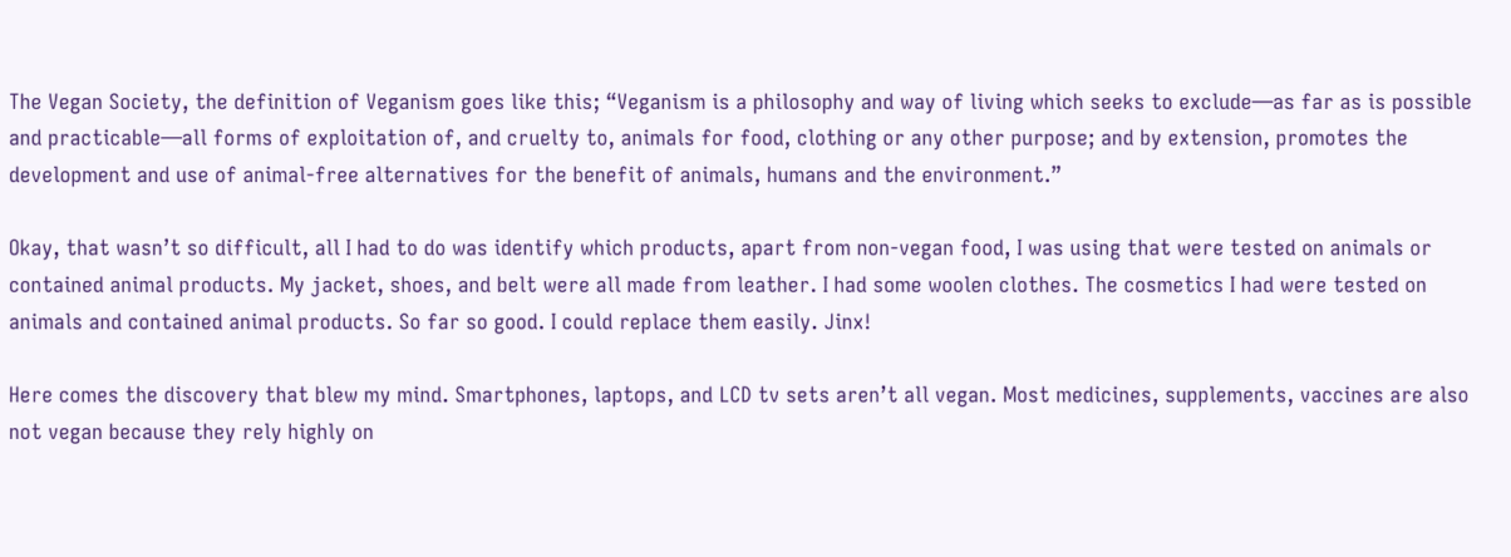The Vegan Society, the definition of Veganism goes like this; “Veganism is a philosophy and way of living which seeks to exclude—as far as is possible and practicable—all forms of exploitation of, and cruelty to, animals for food, clothing or any other purpose; and by extension, promotes the development and use of animal-free alternatives for the benefit of animals, humans and the environment.”

Okay, that wasn’t so difficult, all I had to do was identify which products, apart from non-vegan food, I was using that were tested on animals or contained animal products. My jacket, shoes, and belt were all made from leather. I had some woolen clothes. The cosmetics I had were tested on animals and contained animal products. So far so good. I could replace them easily. Jinx!

Here comes the discovery that blew my mind. Smartphones, laptops, and LCD tv sets aren’t all vegan. Most medicines, supplements, vaccines are also not vegan because they rely highly on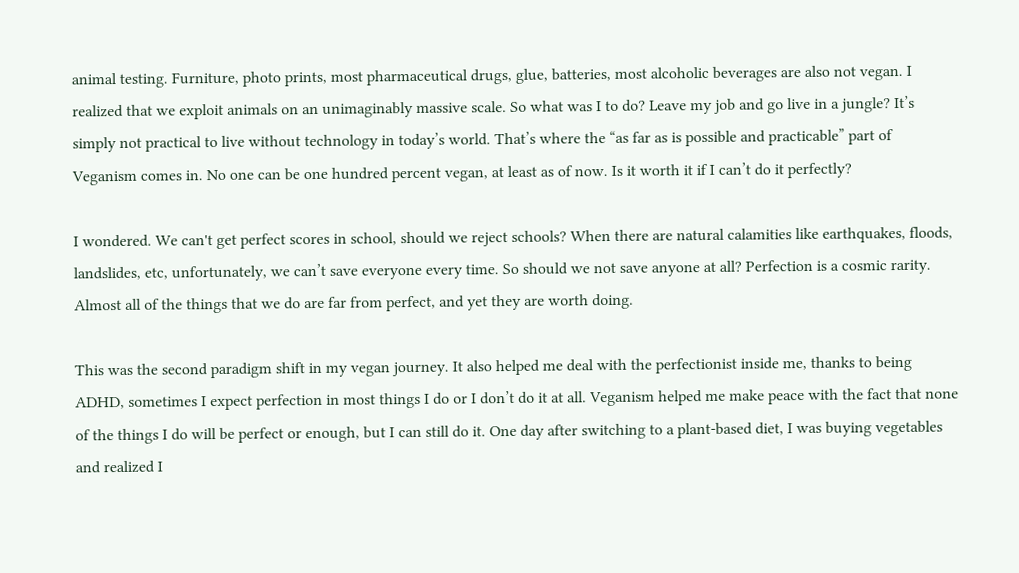animal testing. Furniture, photo prints, most pharmaceutical drugs, glue, batteries, most alcoholic beverages are also not vegan. I realized that we exploit animals on an unimaginably massive scale. So what was I to do? Leave my job and go live in a jungle? It’s simply not practical to live without technology in today’s world. That’s where the “as far as is possible and practicable” part of Veganism comes in. No one can be one hundred percent vegan, at least as of now. Is it worth it if I can’t do it perfectly?

I wondered. We can't get perfect scores in school, should we reject schools? When there are natural calamities like earthquakes, floods, landslides, etc, unfortunately, we can’t save everyone every time. So should we not save anyone at all? Perfection is a cosmic rarity. Almost all of the things that we do are far from perfect, and yet they are worth doing.

This was the second paradigm shift in my vegan journey. It also helped me deal with the perfectionist inside me, thanks to being ADHD, sometimes I expect perfection in most things I do or I don’t do it at all. Veganism helped me make peace with the fact that none of the things I do will be perfect or enough, but I can still do it. One day after switching to a plant-based diet, I was buying vegetables and realized I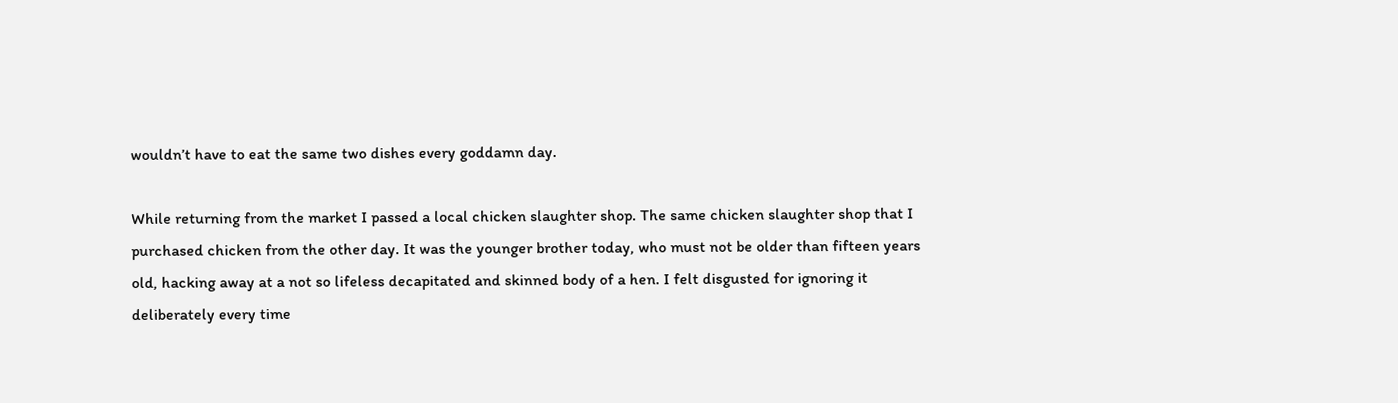wouldn’t have to eat the same two dishes every goddamn day.

While returning from the market I passed a local chicken slaughter shop. The same chicken slaughter shop that I purchased chicken from the other day. It was the younger brother today, who must not be older than fifteen years old, hacking away at a not so lifeless decapitated and skinned body of a hen. I felt disgusted for ignoring it deliberately every time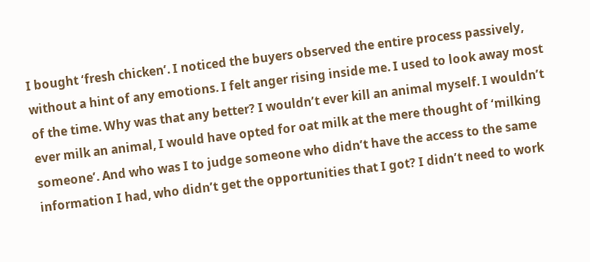I bought ‘fresh chicken’. I noticed the buyers observed the entire process passively, without a hint of any emotions. I felt anger rising inside me. I used to look away most of the time. Why was that any better? I wouldn’t ever kill an animal myself. I wouldn’t ever milk an animal, I would have opted for oat milk at the mere thought of ‘milking someone’. And who was I to judge someone who didn’t have the access to the same information I had, who didn’t get the opportunities that I got? I didn’t need to work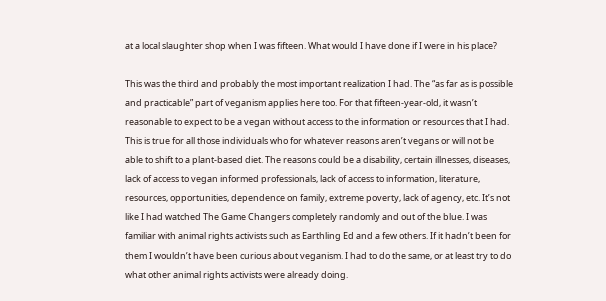at a local slaughter shop when I was fifteen. What would I have done if I were in his place?

This was the third and probably the most important realization I had. The “as far as is possible and practicable” part of veganism applies here too. For that fifteen-year-old, it wasn’t reasonable to expect to be a vegan without access to the information or resources that I had. This is true for all those individuals who for whatever reasons aren’t vegans or will not be able to shift to a plant-based diet. The reasons could be a disability, certain illnesses, diseases, lack of access to vegan informed professionals, lack of access to information, literature, resources, opportunities, dependence on family, extreme poverty, lack of agency, etc. It’s not like I had watched The Game Changers completely randomly and out of the blue. I was familiar with animal rights activists such as Earthling Ed and a few others. If it hadn’t been for them I wouldn’t have been curious about veganism. I had to do the same, or at least try to do what other animal rights activists were already doing.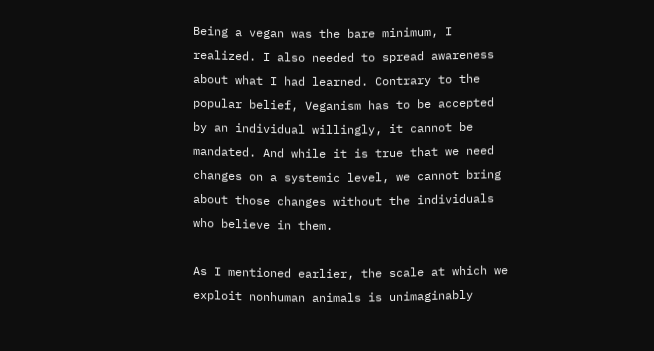Being a vegan was the bare minimum, I realized. I also needed to spread awareness about what I had learned. Contrary to the popular belief, Veganism has to be accepted by an individual willingly, it cannot be mandated. And while it is true that we need changes on a systemic level, we cannot bring about those changes without the individuals who believe in them.

As I mentioned earlier, the scale at which we exploit nonhuman animals is unimaginably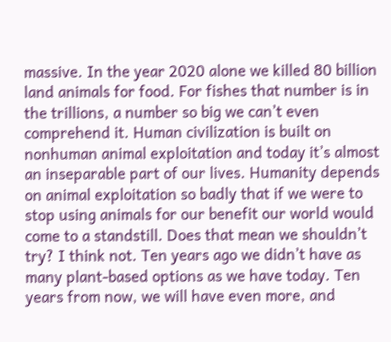massive. In the year 2020 alone we killed 80 billion land animals for food. For fishes that number is in the trillions, a number so big we can’t even comprehend it. Human civilization is built on nonhuman animal exploitation and today it’s almost an inseparable part of our lives. Humanity depends on animal exploitation so badly that if we were to stop using animals for our benefit our world would come to a standstill. Does that mean we shouldn’t try? I think not. Ten years ago we didn’t have as many plant-based options as we have today. Ten years from now, we will have even more, and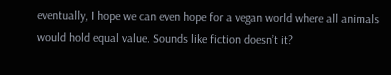eventually, I hope we can even hope for a vegan world where all animals would hold equal value. Sounds like fiction doesn’t it?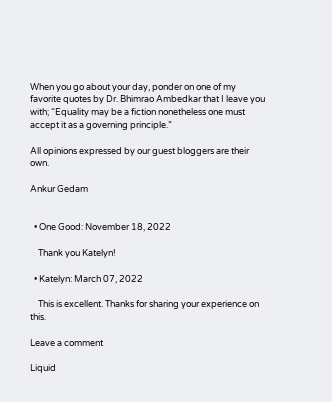When you go about your day, ponder on one of my favorite quotes by Dr. Bhimrao Ambedkar that I leave you with; “Equality may be a fiction nonetheless one must accept it as a governing principle.”

All opinions expressed by our guest bloggers are their own.

Ankur Gedam


  • One Good: November 18, 2022

    Thank you Katelyn!

  • Katelyn: March 07, 2022

    This is excellent. Thanks for sharing your experience on this.

Leave a comment

Liquid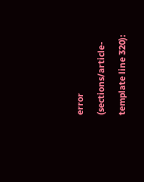error (sections/article-template line 320):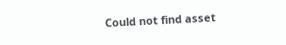Could not find asset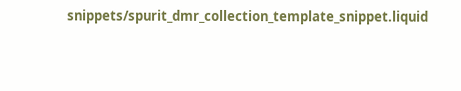snippets/spurit_dmr_collection_template_snippet.liquid